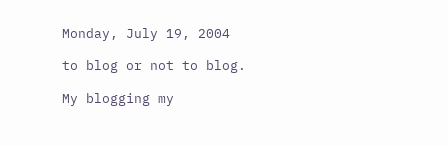Monday, July 19, 2004

to blog or not to blog.

My blogging my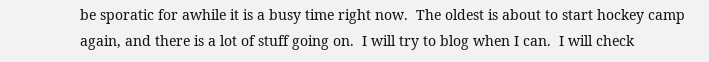be sporatic for awhile it is a busy time right now.  The oldest is about to start hockey camp again, and there is a lot of stuff going on.  I will try to blog when I can.  I will check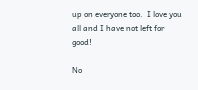up on everyone too.  I love you all and I have not left for good!

No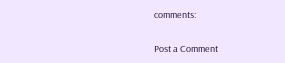comments:

Post a Comment